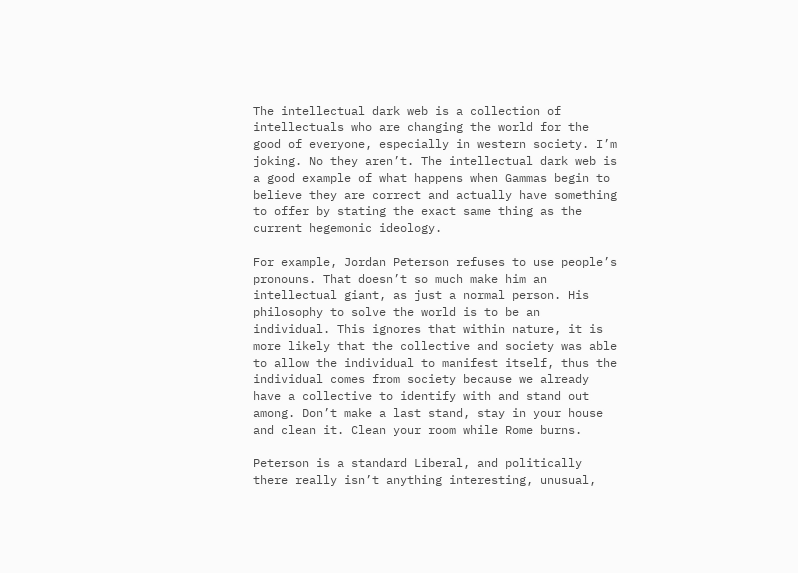The intellectual dark web is a collection of intellectuals who are changing the world for the good of everyone, especially in western society. I’m joking. No they aren’t. The intellectual dark web is a good example of what happens when Gammas begin to believe they are correct and actually have something to offer by stating the exact same thing as the current hegemonic ideology.

For example, Jordan Peterson refuses to use people’s pronouns. That doesn’t so much make him an intellectual giant, as just a normal person. His philosophy to solve the world is to be an individual. This ignores that within nature, it is more likely that the collective and society was able to allow the individual to manifest itself, thus the individual comes from society because we already have a collective to identify with and stand out among. Don’t make a last stand, stay in your house and clean it. Clean your room while Rome burns.

Peterson is a standard Liberal, and politically there really isn’t anything interesting, unusual,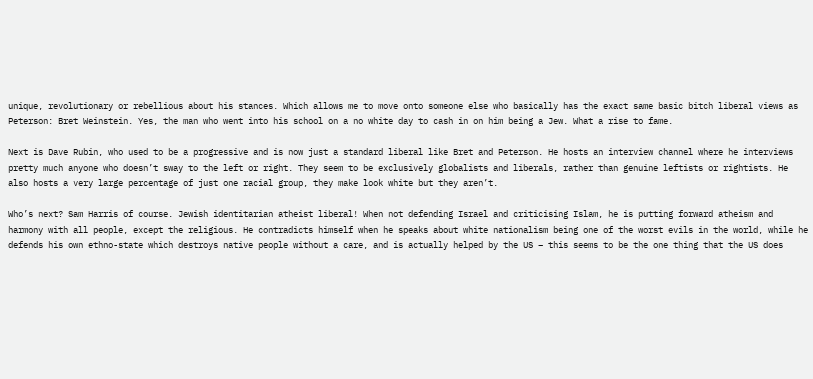unique, revolutionary or rebellious about his stances. Which allows me to move onto someone else who basically has the exact same basic bitch liberal views as Peterson: Bret Weinstein. Yes, the man who went into his school on a no white day to cash in on him being a Jew. What a rise to fame.

Next is Dave Rubin, who used to be a progressive and is now just a standard liberal like Bret and Peterson. He hosts an interview channel where he interviews pretty much anyone who doesn’t sway to the left or right. They seem to be exclusively globalists and liberals, rather than genuine leftists or rightists. He also hosts a very large percentage of just one racial group, they make look white but they aren’t.

Who’s next? Sam Harris of course. Jewish identitarian atheist liberal! When not defending Israel and criticising Islam, he is putting forward atheism and harmony with all people, except the religious. He contradicts himself when he speaks about white nationalism being one of the worst evils in the world, while he defends his own ethno-state which destroys native people without a care, and is actually helped by the US – this seems to be the one thing that the US does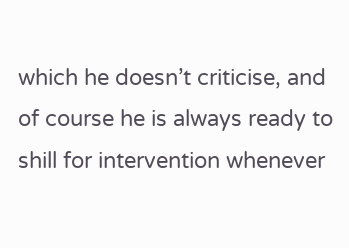which he doesn’t criticise, and of course he is always ready to shill for intervention whenever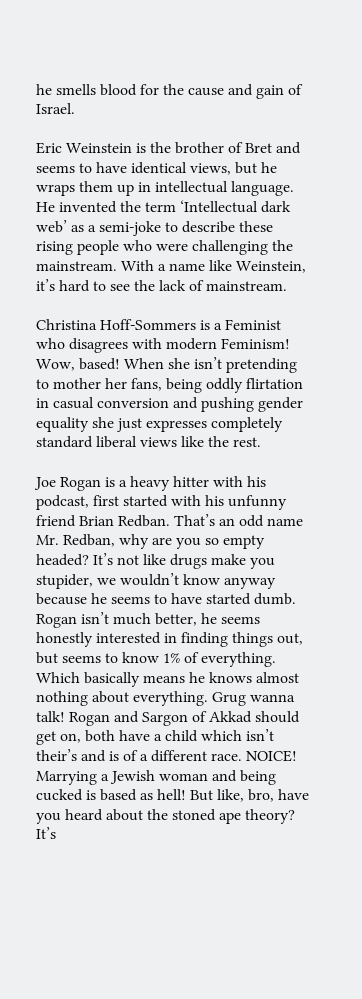he smells blood for the cause and gain of Israel.

Eric Weinstein is the brother of Bret and seems to have identical views, but he wraps them up in intellectual language. He invented the term ‘Intellectual dark web’ as a semi-joke to describe these rising people who were challenging the mainstream. With a name like Weinstein, it’s hard to see the lack of mainstream.

Christina Hoff-Sommers is a Feminist who disagrees with modern Feminism! Wow, based! When she isn’t pretending to mother her fans, being oddly flirtation in casual conversion and pushing gender equality she just expresses completely standard liberal views like the rest.

Joe Rogan is a heavy hitter with his podcast, first started with his unfunny friend Brian Redban. That’s an odd name Mr. Redban, why are you so empty headed? It’s not like drugs make you stupider, we wouldn’t know anyway because he seems to have started dumb. Rogan isn’t much better, he seems honestly interested in finding things out, but seems to know 1% of everything. Which basically means he knows almost nothing about everything. Grug wanna talk! Rogan and Sargon of Akkad should get on, both have a child which isn’t their’s and is of a different race. NOICE! Marrying a Jewish woman and being cucked is based as hell! But like, bro, have you heard about the stoned ape theory? It’s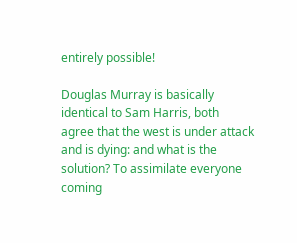entirely possible!

Douglas Murray is basically identical to Sam Harris, both agree that the west is under attack and is dying: and what is the solution? To assimilate everyone coming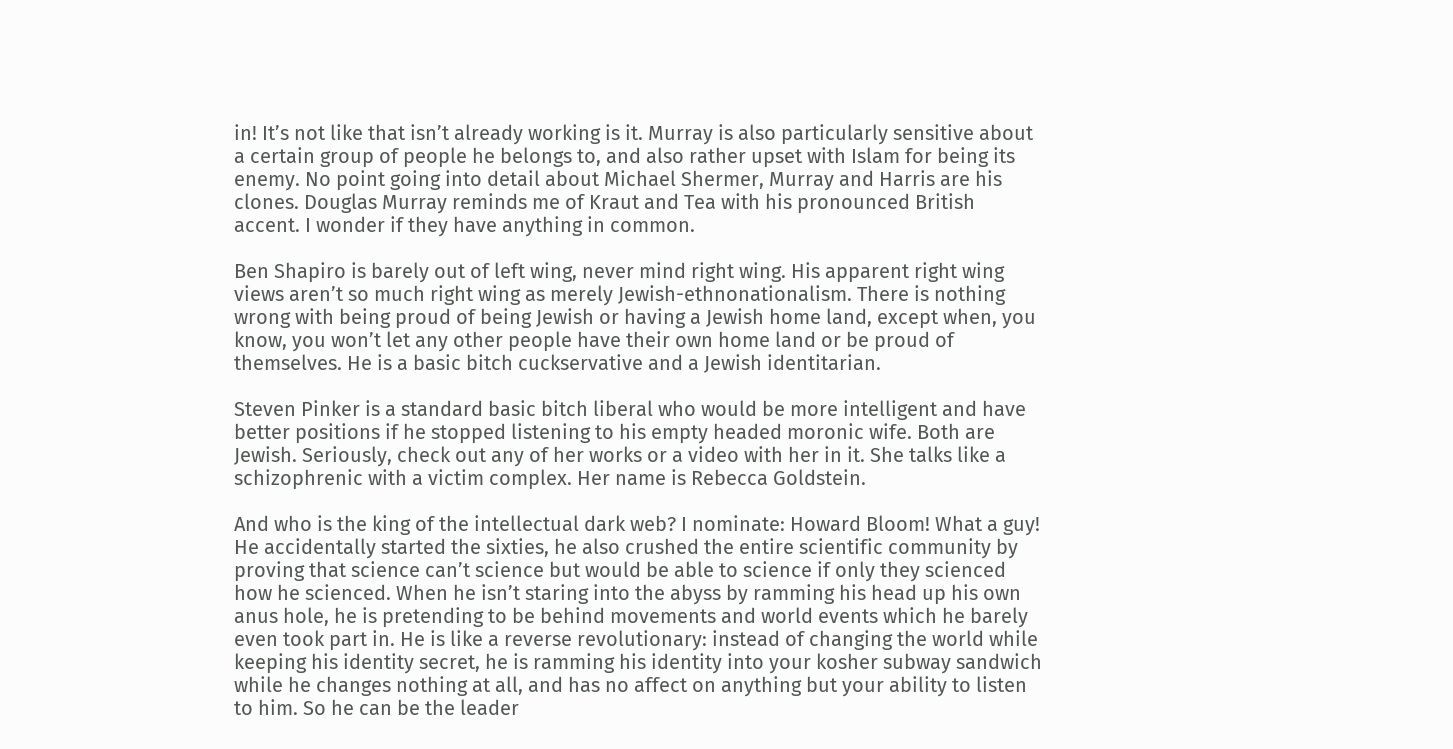in! It’s not like that isn’t already working is it. Murray is also particularly sensitive about a certain group of people he belongs to, and also rather upset with Islam for being its enemy. No point going into detail about Michael Shermer, Murray and Harris are his clones. Douglas Murray reminds me of Kraut and Tea with his pronounced British accent. I wonder if they have anything in common.

Ben Shapiro is barely out of left wing, never mind right wing. His apparent right wing views aren’t so much right wing as merely Jewish-ethnonationalism. There is nothing wrong with being proud of being Jewish or having a Jewish home land, except when, you know, you won’t let any other people have their own home land or be proud of themselves. He is a basic bitch cuckservative and a Jewish identitarian.

Steven Pinker is a standard basic bitch liberal who would be more intelligent and have better positions if he stopped listening to his empty headed moronic wife. Both are Jewish. Seriously, check out any of her works or a video with her in it. She talks like a schizophrenic with a victim complex. Her name is Rebecca Goldstein.

And who is the king of the intellectual dark web? I nominate: Howard Bloom! What a guy! He accidentally started the sixties, he also crushed the entire scientific community by proving that science can’t science but would be able to science if only they scienced how he scienced. When he isn’t staring into the abyss by ramming his head up his own anus hole, he is pretending to be behind movements and world events which he barely even took part in. He is like a reverse revolutionary: instead of changing the world while keeping his identity secret, he is ramming his identity into your kosher subway sandwich while he changes nothing at all, and has no affect on anything but your ability to listen to him. So he can be the leader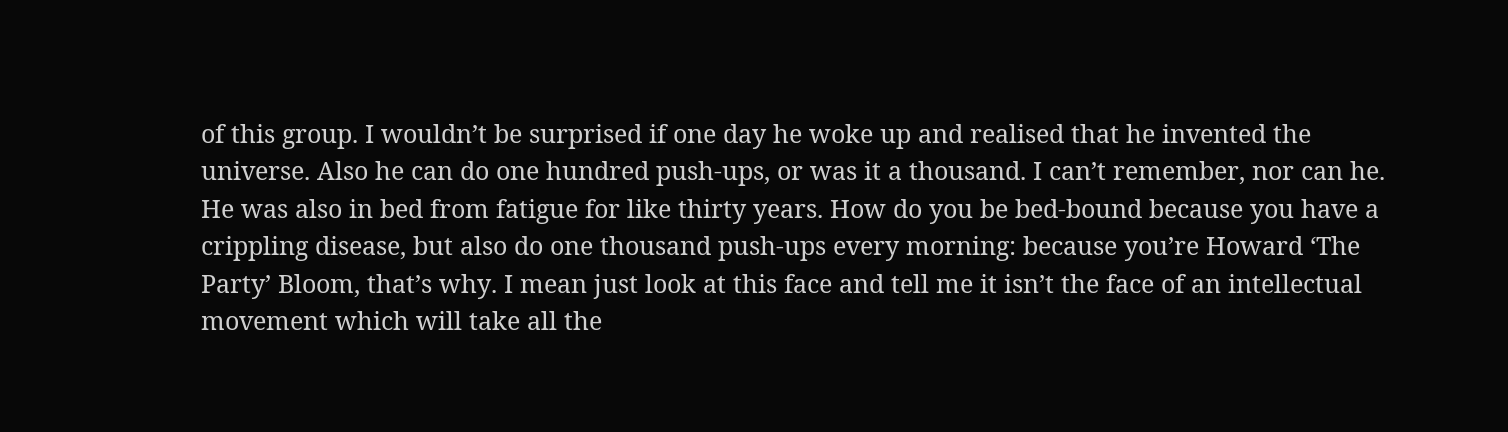of this group. I wouldn’t be surprised if one day he woke up and realised that he invented the universe. Also he can do one hundred push-ups, or was it a thousand. I can’t remember, nor can he. He was also in bed from fatigue for like thirty years. How do you be bed-bound because you have a crippling disease, but also do one thousand push-ups every morning: because you’re Howard ‘The Party’ Bloom, that’s why. I mean just look at this face and tell me it isn’t the face of an intellectual movement which will take all the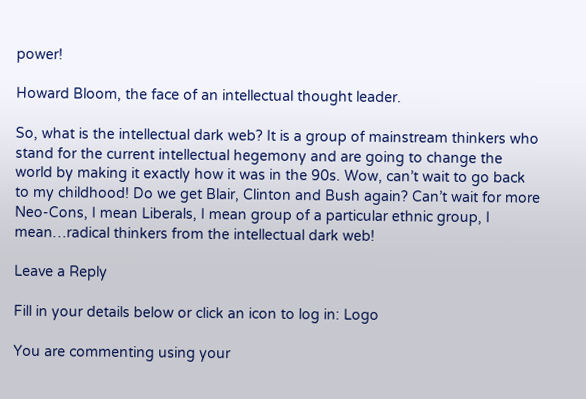power!

Howard Bloom, the face of an intellectual thought leader.

So, what is the intellectual dark web? It is a group of mainstream thinkers who stand for the current intellectual hegemony and are going to change the world by making it exactly how it was in the 90s. Wow, can’t wait to go back to my childhood! Do we get Blair, Clinton and Bush again? Can’t wait for more Neo-Cons, I mean Liberals, I mean group of a particular ethnic group, I mean…radical thinkers from the intellectual dark web!

Leave a Reply

Fill in your details below or click an icon to log in: Logo

You are commenting using your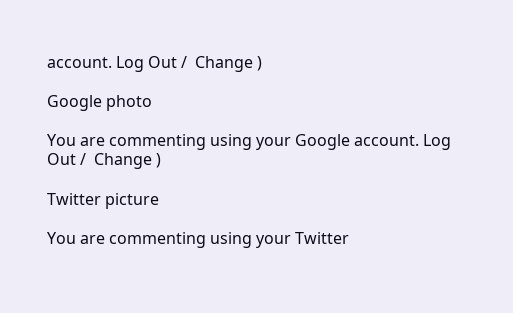account. Log Out /  Change )

Google photo

You are commenting using your Google account. Log Out /  Change )

Twitter picture

You are commenting using your Twitter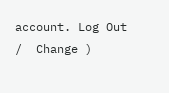account. Log Out /  Change )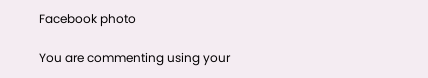Facebook photo

You are commenting using your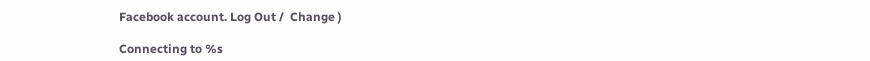Facebook account. Log Out /  Change )

Connecting to %s